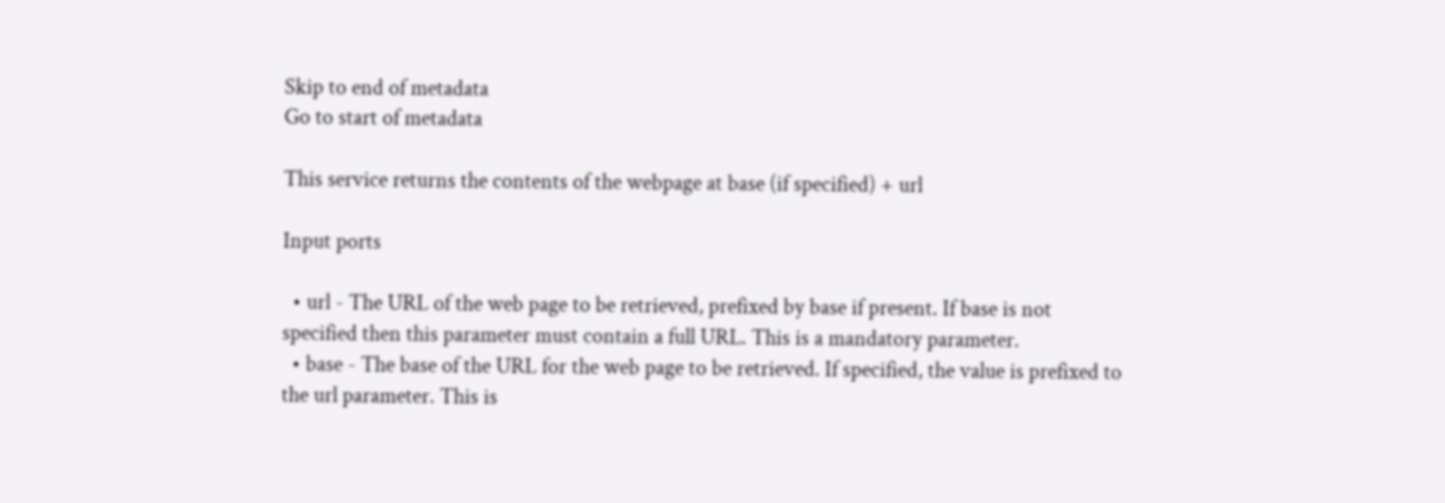Skip to end of metadata
Go to start of metadata

This service returns the contents of the webpage at base (if specified) + url

Input ports

  • url - The URL of the web page to be retrieved, prefixed by base if present. If base is not specified then this parameter must contain a full URL. This is a mandatory parameter.
  • base - The base of the URL for the web page to be retrieved. If specified, the value is prefixed to the url parameter. This is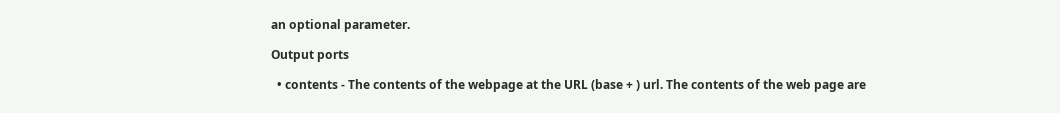an optional parameter.

Output ports

  • contents - The contents of the webpage at the URL (base + ) url. The contents of the web page are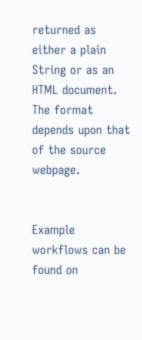returned as either a plain String or as an HTML document. The format depends upon that of the source webpage.


Example workflows can be found on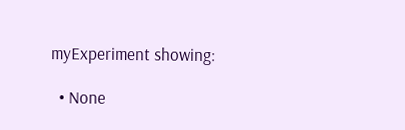myExperiment showing:

  • None